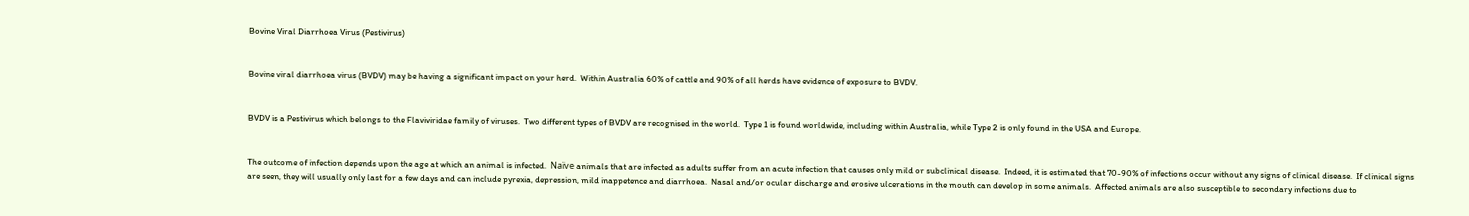Bovine Viral Diarrhoea Virus (Pestivirus)


Bovine viral diarrhoea virus (BVDV) may be having a significant impact on your herd.  Within Australia 60% of cattle and 90% of all herds have evidence of exposure to BVDV.


BVDV is a Pestivirus which belongs to the Flaviviridae family of viruses.  Two different types of BVDV are recognised in the world.  Type 1 is found worldwide, including within Australia, while Type 2 is only found in the USA and Europe.


The outcome of infection depends upon the age at which an animal is infected.  Naïve animals that are infected as adults suffer from an acute infection that causes only mild or subclinical disease.  Indeed, it is estimated that 70-90% of infections occur without any signs of clinical disease.  If clinical signs are seen, they will usually only last for a few days and can include pyrexia, depression, mild inappetence and diarrhoea.  Nasal and/or ocular discharge and erosive ulcerations in the mouth can develop in some animals.  Affected animals are also susceptible to secondary infections due to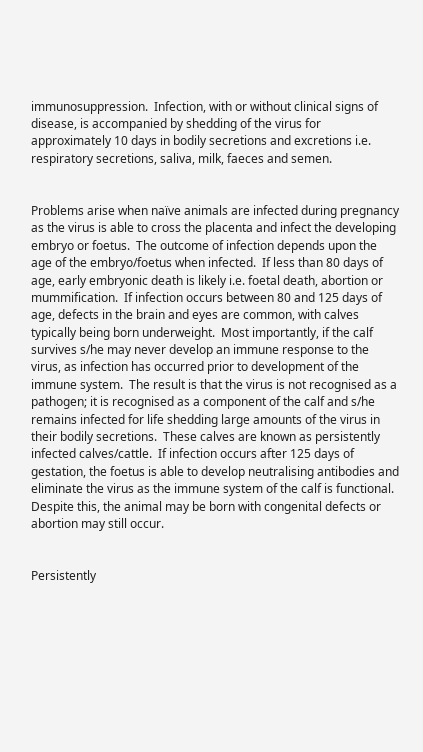immunosuppression.  Infection, with or without clinical signs of disease, is accompanied by shedding of the virus for approximately 10 days in bodily secretions and excretions i.e. respiratory secretions, saliva, milk, faeces and semen.


Problems arise when naïve animals are infected during pregnancy as the virus is able to cross the placenta and infect the developing embryo or foetus.  The outcome of infection depends upon the age of the embryo/foetus when infected.  If less than 80 days of age, early embryonic death is likely i.e. foetal death, abortion or mummification.  If infection occurs between 80 and 125 days of age, defects in the brain and eyes are common, with calves typically being born underweight.  Most importantly, if the calf survives s/he may never develop an immune response to the virus, as infection has occurred prior to development of the immune system.  The result is that the virus is not recognised as a pathogen; it is recognised as a component of the calf and s/he remains infected for life shedding large amounts of the virus in their bodily secretions.  These calves are known as persistently infected calves/cattle.  If infection occurs after 125 days of gestation, the foetus is able to develop neutralising antibodies and eliminate the virus as the immune system of the calf is functional.  Despite this, the animal may be born with congenital defects or abortion may still occur.


Persistently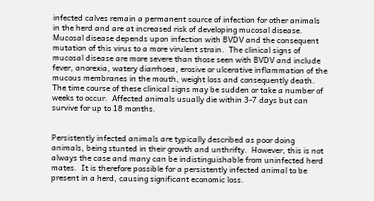infected calves remain a permanent source of infection for other animals in the herd and are at increased risk of developing mucosal disease.  Mucosal disease depends upon infection with BVDV and the consequent mutation of this virus to a more virulent strain.  The clinical signs of mucosal disease are more severe than those seen with BVDV and include fever, anorexia, watery diarrhoea, erosive or ulcerative inflammation of the mucous membranes in the mouth, weight loss and consequently death.  The time course of these clinical signs may be sudden or take a number of weeks to occur.  Affected animals usually die within 3-7 days but can survive for up to 18 months.


Persistently infected animals are typically described as poor doing animals, being stunted in their growth and unthrifty.  However, this is not always the case and many can be indistinguishable from uninfected herd mates.  It is therefore possible for a persistently infected animal to be present in a herd, causing significant economic loss.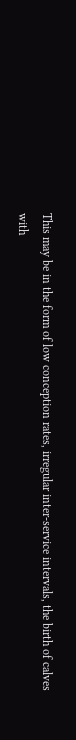This may be in the form of low conception rates, irregular inter-service intervals, the birth of calves with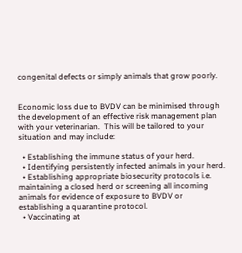congenital defects or simply animals that grow poorly.


Economic loss due to BVDV can be minimised through the development of an effective risk management plan with your veterinarian.  This will be tailored to your situation and may include:

  • Establishing the immune status of your herd.
  • Identifying persistently infected animals in your herd.
  • Establishing appropriate biosecurity protocols i.e. maintaining a closed herd or screening all incoming animals for evidence of exposure to BVDV or establishing a quarantine protocol.
  • Vaccinating at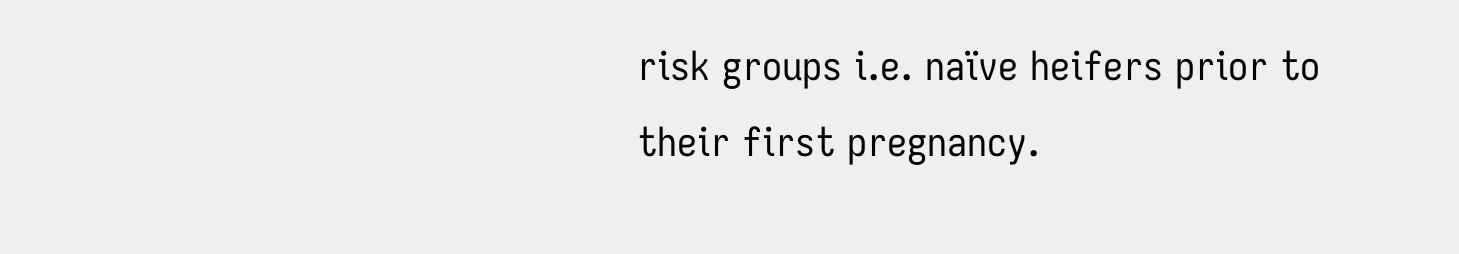risk groups i.e. naïve heifers prior to their first pregnancy.